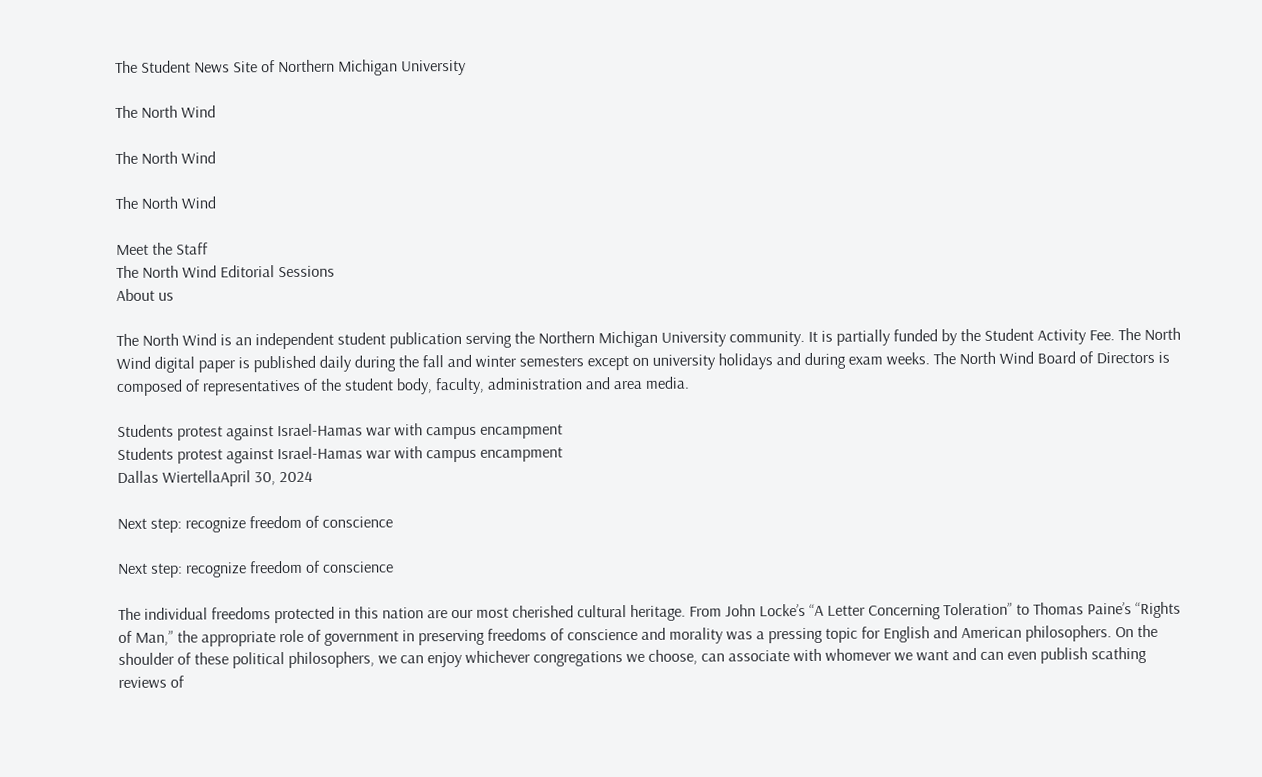The Student News Site of Northern Michigan University

The North Wind

The North Wind

The North Wind

Meet the Staff
The North Wind Editorial Sessions
About us

The North Wind is an independent student publication serving the Northern Michigan University community. It is partially funded by the Student Activity Fee. The North Wind digital paper is published daily during the fall and winter semesters except on university holidays and during exam weeks. The North Wind Board of Directors is composed of representatives of the student body, faculty, administration and area media.

Students protest against Israel-Hamas war with campus encampment
Students protest against Israel-Hamas war with campus encampment
Dallas WiertellaApril 30, 2024

Next step: recognize freedom of conscience

Next step: recognize freedom of conscience

The individual freedoms protected in this nation are our most cherished cultural heritage. From John Locke’s “A Letter Concerning Toleration” to Thomas Paine’s “Rights of Man,” the appropriate role of government in preserving freedoms of conscience and morality was a pressing topic for English and American philosophers. On the shoulder of these political philosophers, we can enjoy whichever congregations we choose, can associate with whomever we want and can even publish scathing reviews of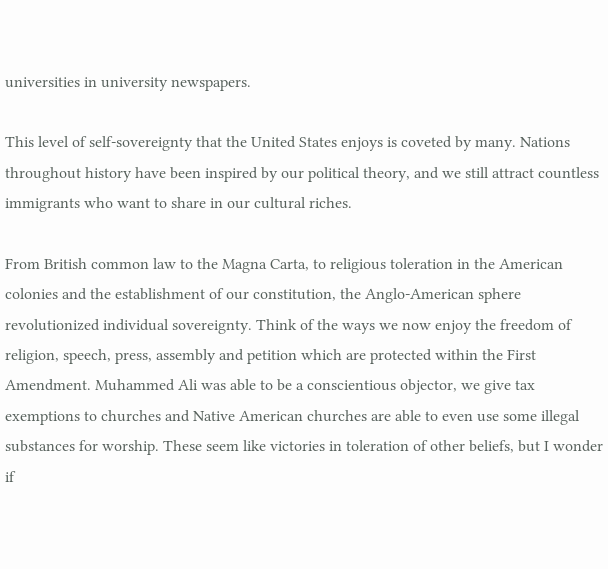universities in university newspapers.

This level of self-sovereignty that the United States enjoys is coveted by many. Nations throughout history have been inspired by our political theory, and we still attract countless immigrants who want to share in our cultural riches.

From British common law to the Magna Carta, to religious toleration in the American colonies and the establishment of our constitution, the Anglo-American sphere revolutionized individual sovereignty. Think of the ways we now enjoy the freedom of religion, speech, press, assembly and petition which are protected within the First Amendment. Muhammed Ali was able to be a conscientious objector, we give tax exemptions to churches and Native American churches are able to even use some illegal substances for worship. These seem like victories in toleration of other beliefs, but I wonder if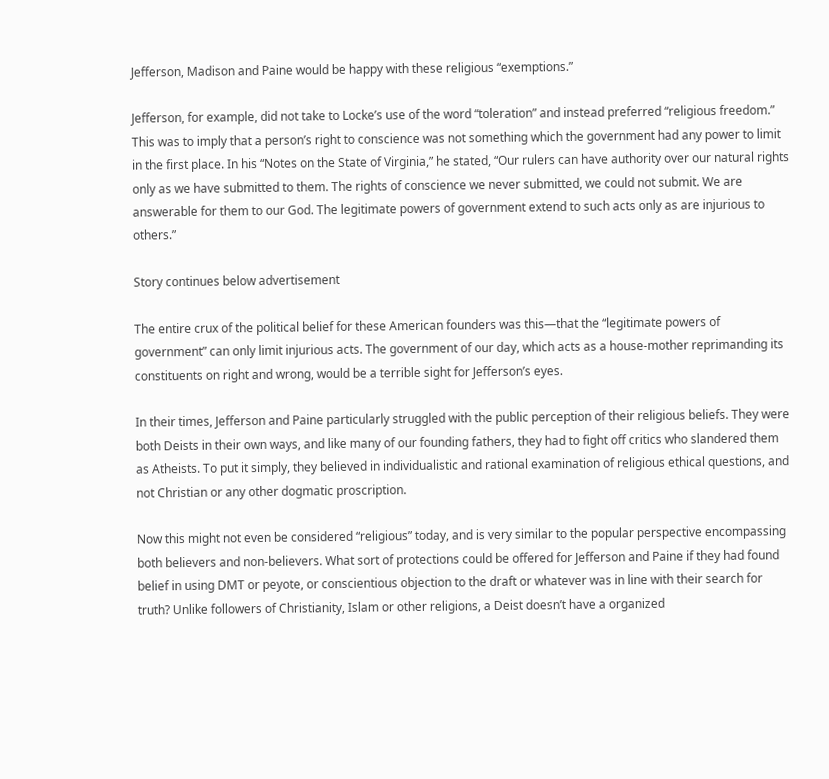Jefferson, Madison and Paine would be happy with these religious “exemptions.”

Jefferson, for example, did not take to Locke’s use of the word “toleration” and instead preferred “religious freedom.” This was to imply that a person’s right to conscience was not something which the government had any power to limit in the first place. In his “Notes on the State of Virginia,” he stated, “Our rulers can have authority over our natural rights only as we have submitted to them. The rights of conscience we never submitted, we could not submit. We are answerable for them to our God. The legitimate powers of government extend to such acts only as are injurious to others.”

Story continues below advertisement

The entire crux of the political belief for these American founders was this—that the “legitimate powers of government” can only limit injurious acts. The government of our day, which acts as a house-mother reprimanding its constituents on right and wrong, would be a terrible sight for Jefferson’s eyes.

In their times, Jefferson and Paine particularly struggled with the public perception of their religious beliefs. They were both Deists in their own ways, and like many of our founding fathers, they had to fight off critics who slandered them as Atheists. To put it simply, they believed in individualistic and rational examination of religious ethical questions, and not Christian or any other dogmatic proscription.

Now this might not even be considered “religious” today, and is very similar to the popular perspective encompassing both believers and non-believers. What sort of protections could be offered for Jefferson and Paine if they had found belief in using DMT or peyote, or conscientious objection to the draft or whatever was in line with their search for truth? Unlike followers of Christianity, Islam or other religions, a Deist doesn’t have a organized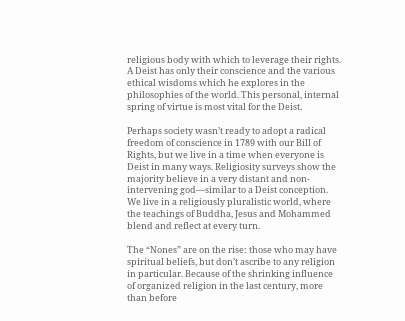religious body with which to leverage their rights. A Deist has only their conscience and the various ethical wisdoms which he explores in the philosophies of the world. This personal, internal spring of virtue is most vital for the Deist.

Perhaps society wasn’t ready to adopt a radical freedom of conscience in 1789 with our Bill of Rights, but we live in a time when everyone is Deist in many ways. Religiosity surveys show the majority believe in a very distant and non-intervening god—similar to a Deist conception. We live in a religiously pluralistic world, where the teachings of Buddha, Jesus and Mohammed blend and reflect at every turn.

The “Nones” are on the rise: those who may have spiritual beliefs, but don’t ascribe to any religion in particular. Because of the shrinking influence of organized religion in the last century, more than before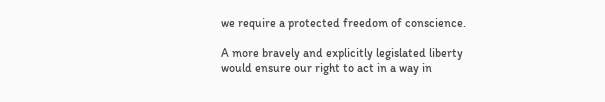we require a protected freedom of conscience.

A more bravely and explicitly legislated liberty would ensure our right to act in a way in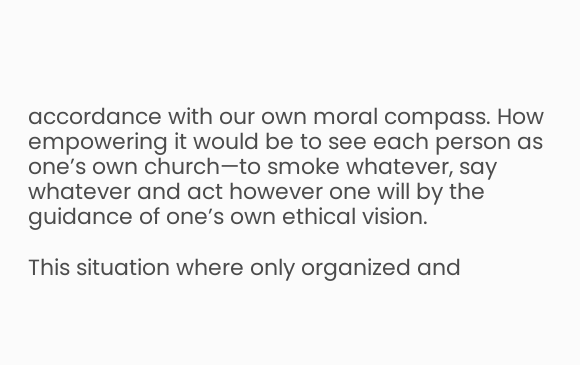accordance with our own moral compass. How empowering it would be to see each person as one’s own church—to smoke whatever, say whatever and act however one will by the guidance of one’s own ethical vision.

This situation where only organized and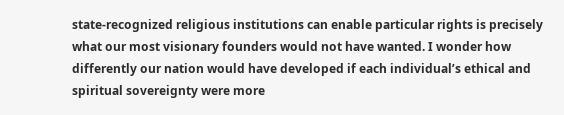state-recognized religious institutions can enable particular rights is precisely what our most visionary founders would not have wanted. I wonder how differently our nation would have developed if each individual’s ethical and spiritual sovereignty were more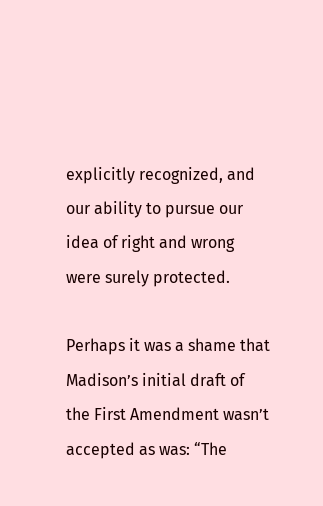explicitly recognized, and our ability to pursue our idea of right and wrong were surely protected.

Perhaps it was a shame that Madison’s initial draft of the First Amendment wasn’t accepted as was: “The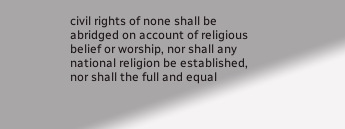civil rights of none shall be abridged on account of religious belief or worship, nor shall any national religion be established, nor shall the full and equal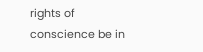rights of conscience be in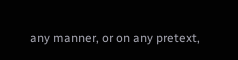any manner, or on any pretext,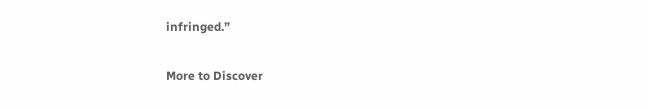infringed.”

More to Discover